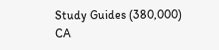Study Guides (380,000)
CA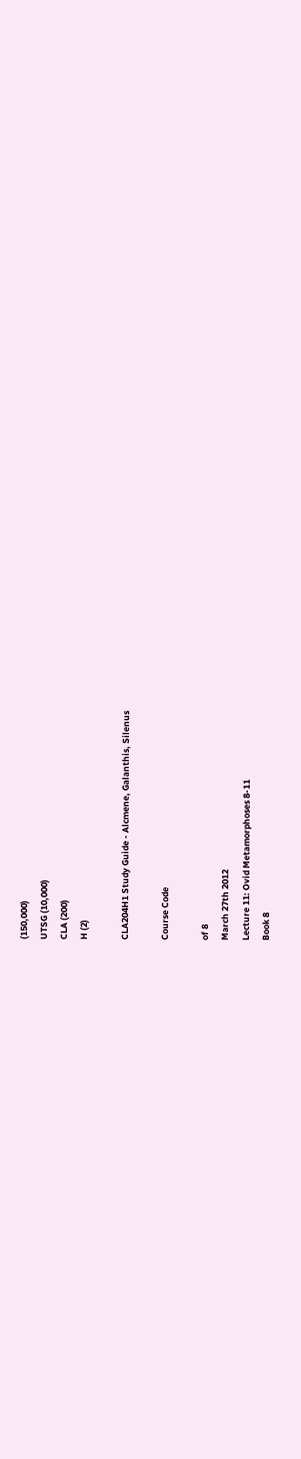(150,000)
UTSG (10,000)
CLA (200)
H (2)

CLA204H1 Study Guide - Alcmene, Galanthis, Silenus

Course Code

of 8
March 27th 2012
Lecture 11: Ovid Metamorphoses 8-11
Book 8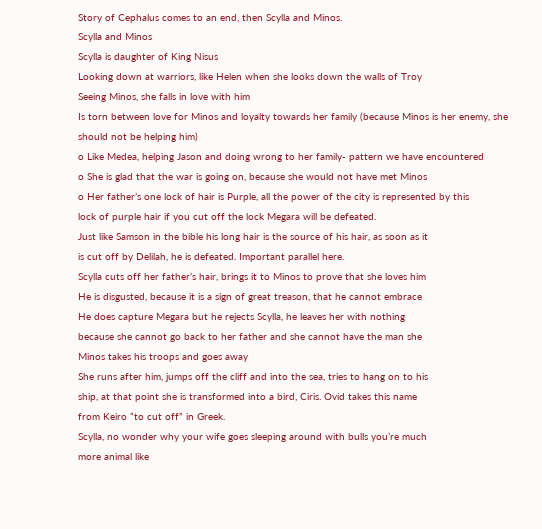Story of Cephalus comes to an end, then Scylla and Minos.
Scylla and Minos
Scylla is daughter of King Nisus
Looking down at warriors, like Helen when she looks down the walls of Troy
Seeing Minos, she falls in love with him
Is torn between love for Minos and loyalty towards her family (because Minos is her enemy, she
should not be helping him)
o Like Medea, helping Jason and doing wrong to her family- pattern we have encountered
o She is glad that the war is going on, because she would not have met Minos
o Her father’s one lock of hair is Purple, all the power of the city is represented by this
lock of purple hair if you cut off the lock Megara will be defeated.
Just like Samson in the bible his long hair is the source of his hair, as soon as it
is cut off by Delilah, he is defeated. Important parallel here.
Scylla cuts off her father’s hair, brings it to Minos to prove that she loves him
He is disgusted, because it is a sign of great treason, that he cannot embrace
He does capture Megara but he rejects Scylla, he leaves her with nothing
because she cannot go back to her father and she cannot have the man she
Minos takes his troops and goes away
She runs after him, jumps off the cliff and into the sea, tries to hang on to his
ship, at that point she is transformed into a bird, Ciris. Ovid takes this name
from Keiro “to cut off” in Greek.
Scylla, no wonder why your wife goes sleeping around with bulls you’re much
more animal like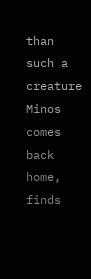than such a creature
Minos comes back home, finds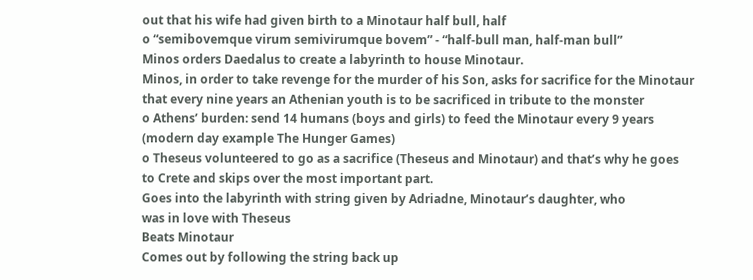out that his wife had given birth to a Minotaur half bull, half
o “semibovemque virum semivirumque bovem” - “half-bull man, half-man bull”
Minos orders Daedalus to create a labyrinth to house Minotaur.
Minos, in order to take revenge for the murder of his Son, asks for sacrifice for the Minotaur
that every nine years an Athenian youth is to be sacrificed in tribute to the monster
o Athens’ burden: send 14 humans (boys and girls) to feed the Minotaur every 9 years
(modern day example The Hunger Games)
o Theseus volunteered to go as a sacrifice (Theseus and Minotaur) and that’s why he goes
to Crete and skips over the most important part.
Goes into the labyrinth with string given by Adriadne, Minotaur’s daughter, who
was in love with Theseus
Beats Minotaur
Comes out by following the string back up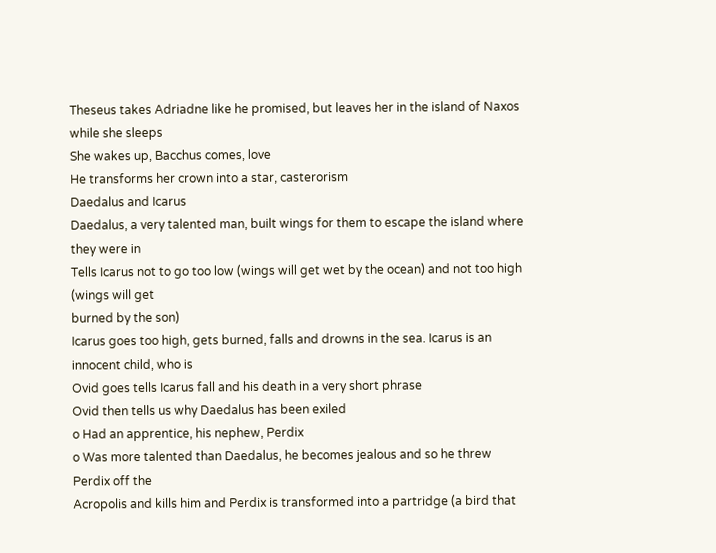Theseus takes Adriadne like he promised, but leaves her in the island of Naxos
while she sleeps
She wakes up, Bacchus comes, love
He transforms her crown into a star, casterorism
Daedalus and Icarus
Daedalus, a very talented man, built wings for them to escape the island where they were in
Tells Icarus not to go too low (wings will get wet by the ocean) and not too high (wings will get
burned by the son)
Icarus goes too high, gets burned, falls and drowns in the sea. Icarus is an innocent child, who is
Ovid goes tells Icarus fall and his death in a very short phrase
Ovid then tells us why Daedalus has been exiled
o Had an apprentice, his nephew, Perdix
o Was more talented than Daedalus, he becomes jealous and so he threw Perdix off the
Acropolis and kills him and Perdix is transformed into a partridge (a bird that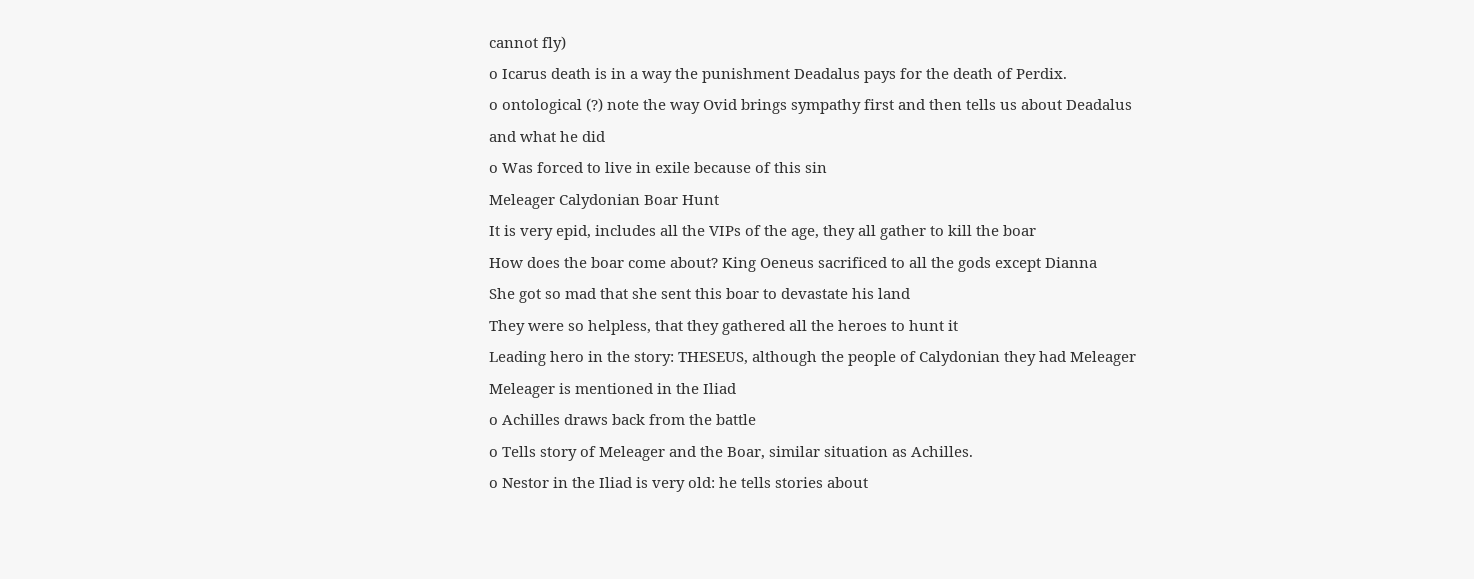cannot fly)
o Icarus death is in a way the punishment Deadalus pays for the death of Perdix.
o ontological (?) note the way Ovid brings sympathy first and then tells us about Deadalus
and what he did
o Was forced to live in exile because of this sin
Meleager Calydonian Boar Hunt
It is very epid, includes all the VIPs of the age, they all gather to kill the boar
How does the boar come about? King Oeneus sacrificed to all the gods except Dianna
She got so mad that she sent this boar to devastate his land
They were so helpless, that they gathered all the heroes to hunt it
Leading hero in the story: THESEUS, although the people of Calydonian they had Meleager
Meleager is mentioned in the Iliad
o Achilles draws back from the battle
o Tells story of Meleager and the Boar, similar situation as Achilles.
o Nestor in the Iliad is very old: he tells stories about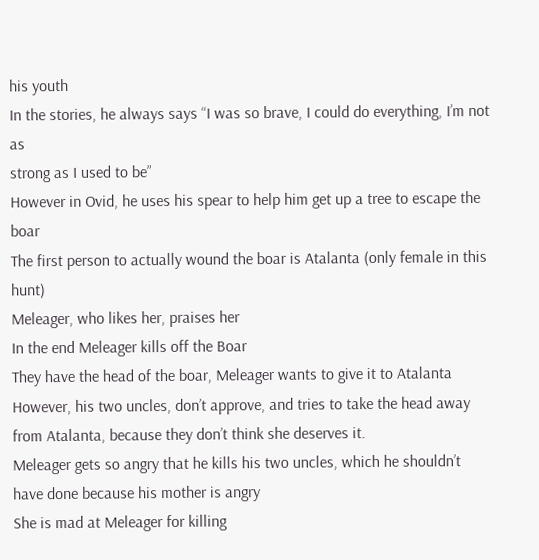his youth
In the stories, he always says “I was so brave, I could do everything, I’m not as
strong as I used to be”
However in Ovid, he uses his spear to help him get up a tree to escape the boar
The first person to actually wound the boar is Atalanta (only female in this hunt)
Meleager, who likes her, praises her
In the end Meleager kills off the Boar
They have the head of the boar, Meleager wants to give it to Atalanta
However, his two uncles, don’t approve, and tries to take the head away
from Atalanta, because they don’t think she deserves it.
Meleager gets so angry that he kills his two uncles, which he shouldn’t
have done because his mother is angry
She is mad at Meleager for killing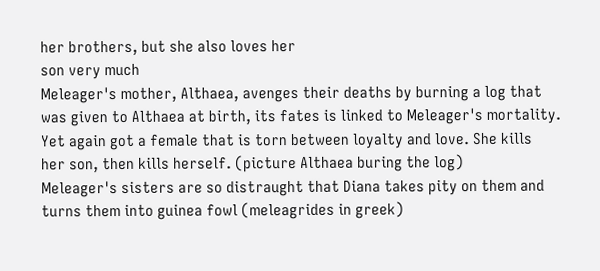her brothers, but she also loves her
son very much
Meleager's mother, Althaea, avenges their deaths by burning a log that
was given to Althaea at birth, its fates is linked to Meleager's mortality.
Yet again got a female that is torn between loyalty and love. She kills
her son, then kills herself. (picture Althaea buring the log)
Meleager's sisters are so distraught that Diana takes pity on them and
turns them into guinea fowl (meleagrides in greek)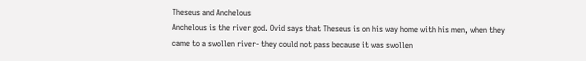Theseus and Anchelous
Anchelous is the river god. Ovid says that Theseus is on his way home with his men, when they
came to a swollen river- they could not pass because it was swollen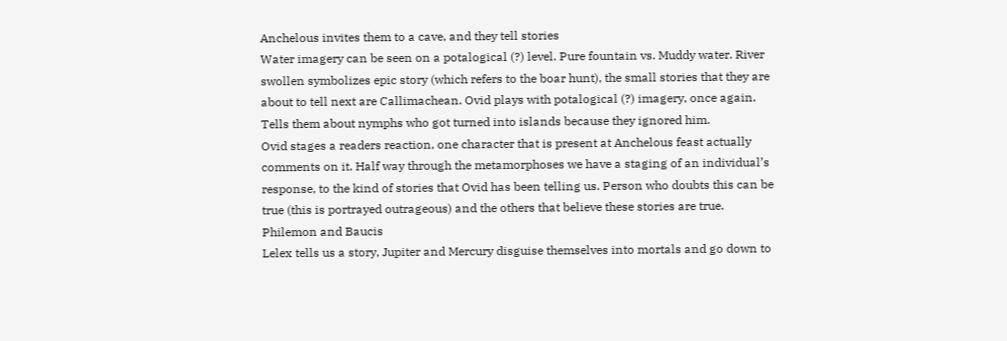Anchelous invites them to a cave, and they tell stories
Water imagery can be seen on a potalogical (?) level. Pure fountain vs. Muddy water. River
swollen symbolizes epic story (which refers to the boar hunt), the small stories that they are
about to tell next are Callimachean. Ovid plays with potalogical (?) imagery, once again.
Tells them about nymphs who got turned into islands because they ignored him.
Ovid stages a readers reaction, one character that is present at Anchelous feast actually
comments on it. Half way through the metamorphoses we have a staging of an individual’s
response, to the kind of stories that Ovid has been telling us. Person who doubts this can be
true (this is portrayed outrageous) and the others that believe these stories are true.
Philemon and Baucis
Lelex tells us a story, Jupiter and Mercury disguise themselves into mortals and go down to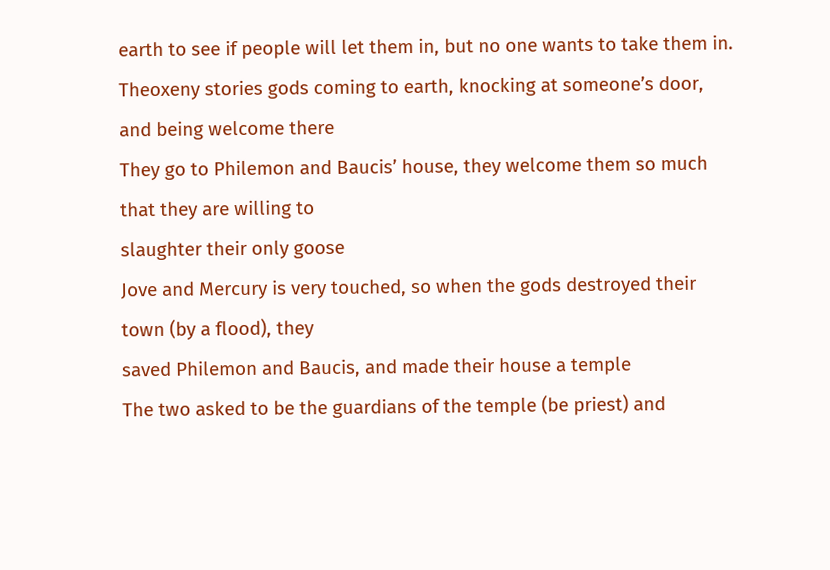earth to see if people will let them in, but no one wants to take them in.
Theoxeny stories gods coming to earth, knocking at someone’s door, and being welcome there
They go to Philemon and Baucis’ house, they welcome them so much that they are willing to
slaughter their only goose
Jove and Mercury is very touched, so when the gods destroyed their town (by a flood), they
saved Philemon and Baucis, and made their house a temple
The two asked to be the guardians of the temple (be priest) and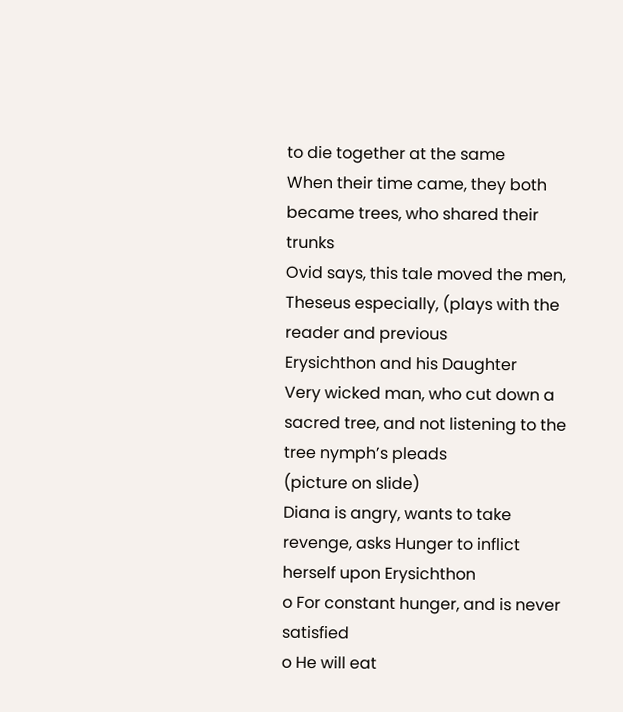to die together at the same
When their time came, they both became trees, who shared their trunks
Ovid says, this tale moved the men, Theseus especially, (plays with the reader and previous
Erysichthon and his Daughter
Very wicked man, who cut down a sacred tree, and not listening to the tree nymph’s pleads
(picture on slide)
Diana is angry, wants to take revenge, asks Hunger to inflict herself upon Erysichthon
o For constant hunger, and is never satisfied
o He will eat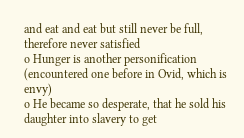and eat and eat but still never be full, therefore never satisfied
o Hunger is another personification (encountered one before in Ovid, which is envy)
o He became so desperate, that he sold his daughter into slavery to get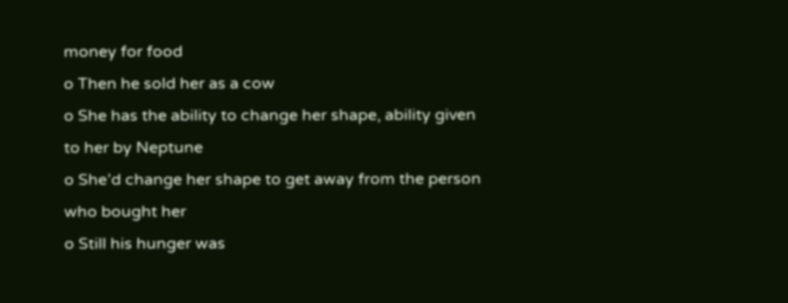money for food
o Then he sold her as a cow
o She has the ability to change her shape, ability given to her by Neptune
o She’d change her shape to get away from the person who bought her
o Still his hunger was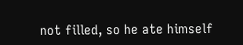not filled, so he ate himself